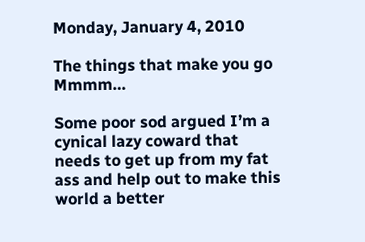Monday, January 4, 2010

The things that make you go Mmmm…

Some poor sod argued I’m a cynical lazy coward that needs to get up from my fat ass and help out to make this world a better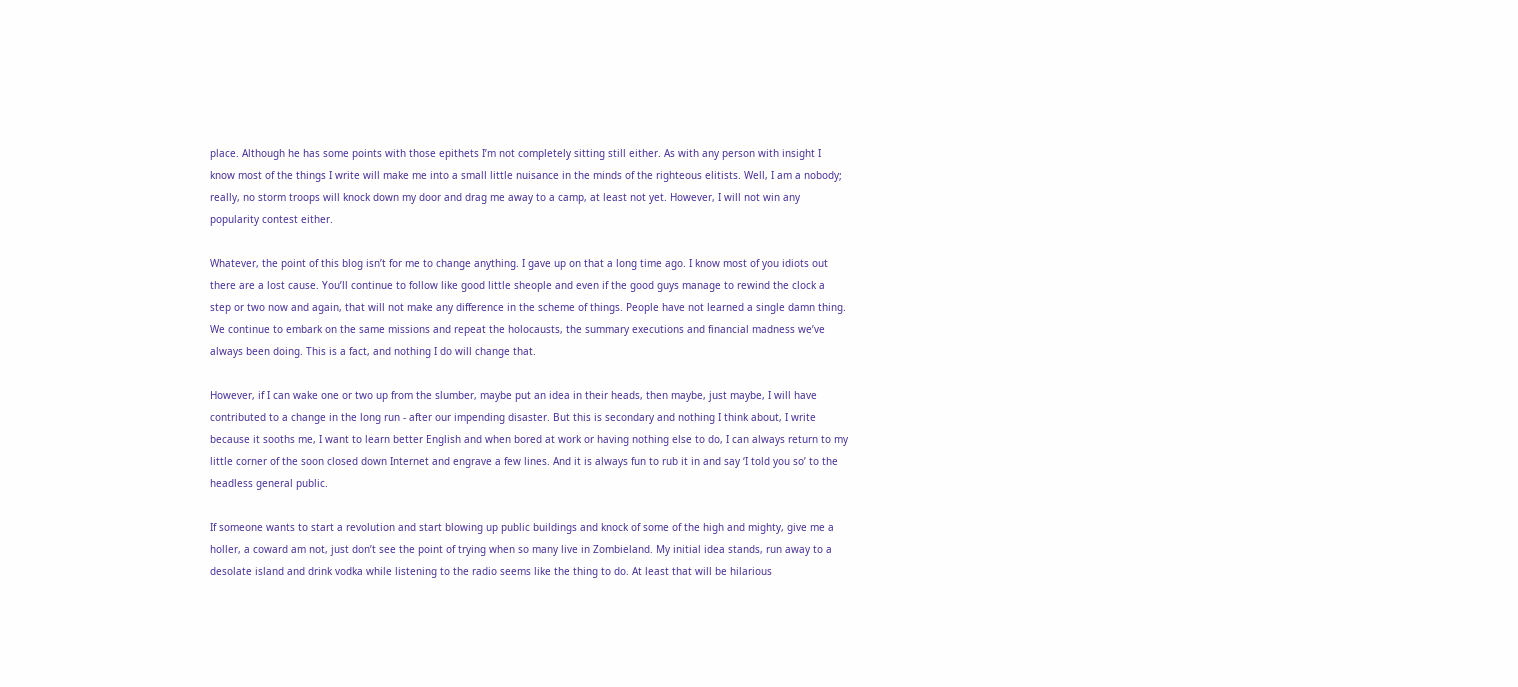place. Although he has some points with those epithets I’m not completely sitting still either. As with any person with insight I know most of the things I write will make me into a small little nuisance in the minds of the righteous elitists. Well, I am a nobody; really, no storm troops will knock down my door and drag me away to a camp, at least not yet. However, I will not win any popularity contest either.

Whatever, the point of this blog isn’t for me to change anything. I gave up on that a long time ago. I know most of you idiots out there are a lost cause. You’ll continue to follow like good little sheople and even if the good guys manage to rewind the clock a step or two now and again, that will not make any difference in the scheme of things. People have not learned a single damn thing. We continue to embark on the same missions and repeat the holocausts, the summary executions and financial madness we’ve always been doing. This is a fact, and nothing I do will change that.

However, if I can wake one or two up from the slumber, maybe put an idea in their heads, then maybe, just maybe, I will have contributed to a change in the long run - after our impending disaster. But this is secondary and nothing I think about, I write because it sooths me, I want to learn better English and when bored at work or having nothing else to do, I can always return to my little corner of the soon closed down Internet and engrave a few lines. And it is always fun to rub it in and say ‘I told you so’ to the headless general public.

If someone wants to start a revolution and start blowing up public buildings and knock of some of the high and mighty, give me a holler, a coward am not, just don’t see the point of trying when so many live in Zombieland. My initial idea stands, run away to a desolate island and drink vodka while listening to the radio seems like the thing to do. At least that will be hilarious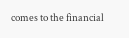comes to the financial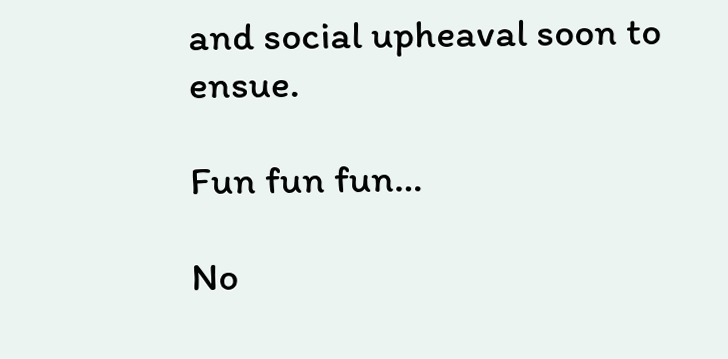and social upheaval soon to ensue.

Fun fun fun…

No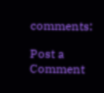comments:

Post a Comment